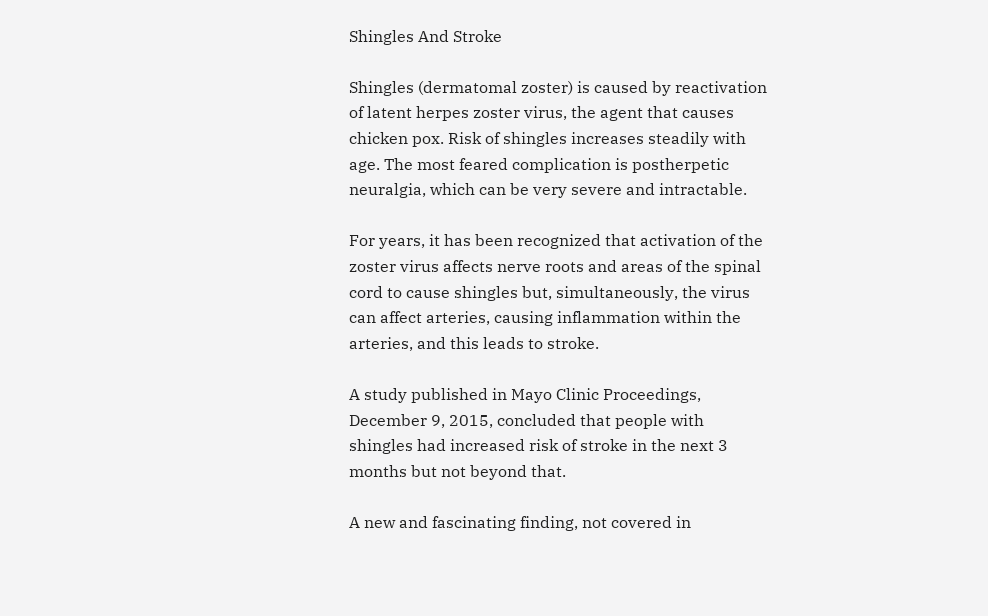Shingles And Stroke

Shingles (dermatomal zoster) is caused by reactivation of latent herpes zoster virus, the agent that causes chicken pox. Risk of shingles increases steadily with age. The most feared complication is postherpetic neuralgia, which can be very severe and intractable.

For years, it has been recognized that activation of the zoster virus affects nerve roots and areas of the spinal cord to cause shingles but, simultaneously, the virus can affect arteries, causing inflammation within the arteries, and this leads to stroke.

A study published in Mayo Clinic Proceedings, December 9, 2015, concluded that people with shingles had increased risk of stroke in the next 3 months but not beyond that.

A new and fascinating finding, not covered in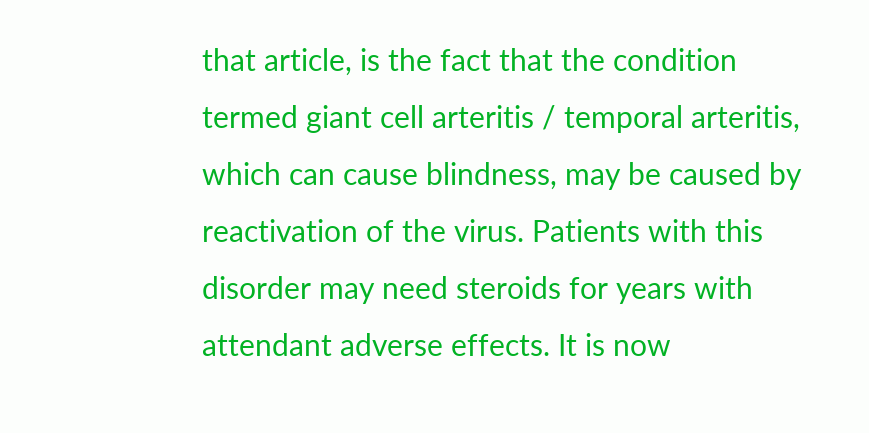that article, is the fact that the condition termed giant cell arteritis / temporal arteritis, which can cause blindness, may be caused by reactivation of the virus. Patients with this disorder may need steroids for years with attendant adverse effects. It is now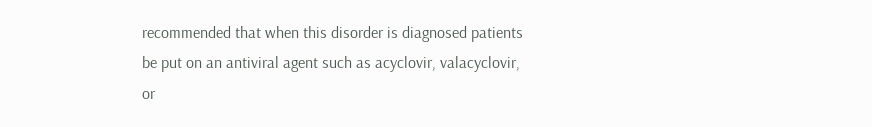recommended that when this disorder is diagnosed patients be put on an antiviral agent such as acyclovir, valacyclovir, or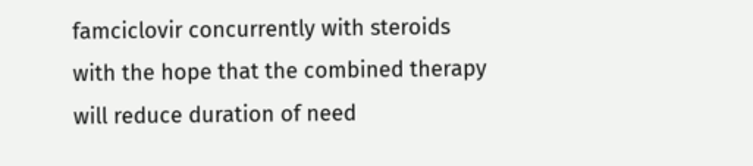famciclovir concurrently with steroids with the hope that the combined therapy will reduce duration of need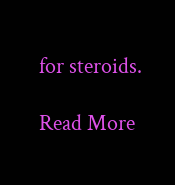for steroids.

Read More